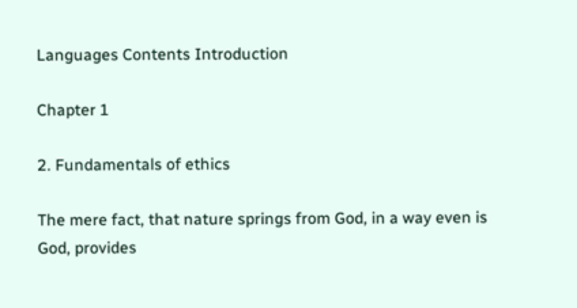Languages Contents Introduction

Chapter 1

2. Fundamentals of ethics

The mere fact, that nature springs from God, in a way even is God, provides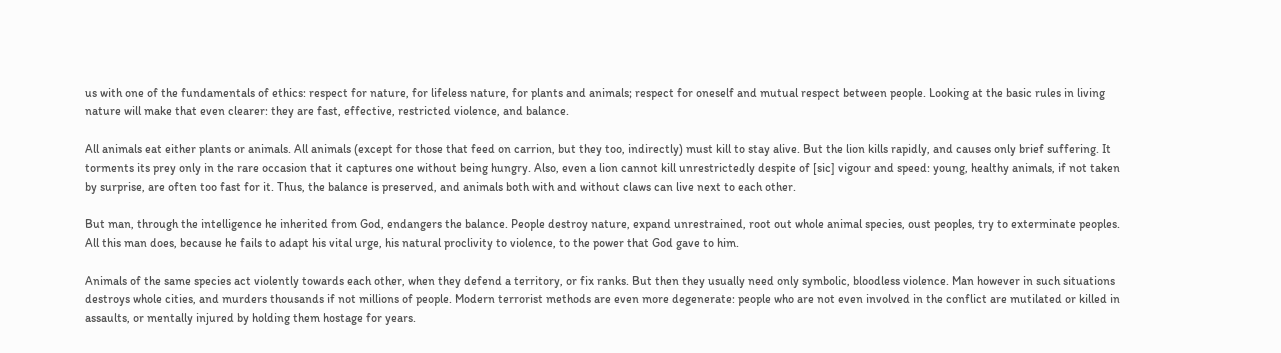us with one of the fundamentals of ethics: respect for nature, for lifeless nature, for plants and animals; respect for oneself and mutual respect between people. Looking at the basic rules in living nature will make that even clearer: they are fast, effective, restricted violence, and balance.

All animals eat either plants or animals. All animals (except for those that feed on carrion, but they too, indirectly) must kill to stay alive. But the lion kills rapidly, and causes only brief suffering. It torments its prey only in the rare occasion that it captures one without being hungry. Also, even a lion cannot kill unrestrictedly despite of [sic] vigour and speed: young, healthy animals, if not taken by surprise, are often too fast for it. Thus, the balance is preserved, and animals both with and without claws can live next to each other.

But man, through the intelligence he inherited from God, endangers the balance. People destroy nature, expand unrestrained, root out whole animal species, oust peoples, try to exterminate peoples. All this man does, because he fails to adapt his vital urge, his natural proclivity to violence, to the power that God gave to him.

Animals of the same species act violently towards each other, when they defend a territory, or fix ranks. But then they usually need only symbolic, bloodless violence. Man however in such situations destroys whole cities, and murders thousands if not millions of people. Modern terrorist methods are even more degenerate: people who are not even involved in the conflict are mutilated or killed in assaults, or mentally injured by holding them hostage for years.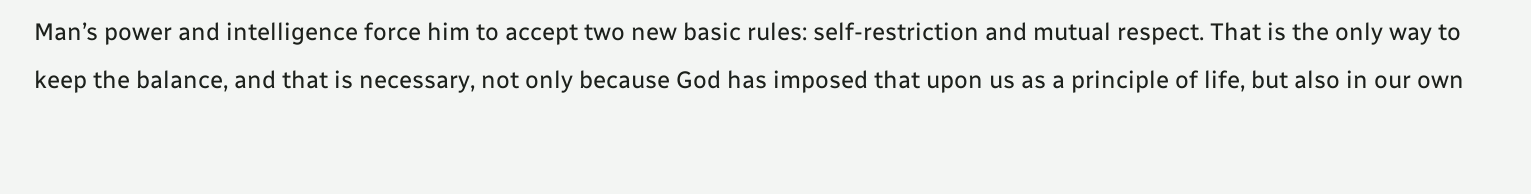Man’s power and intelligence force him to accept two new basic rules: self-restriction and mutual respect. That is the only way to keep the balance, and that is necessary, not only because God has imposed that upon us as a principle of life, but also in our own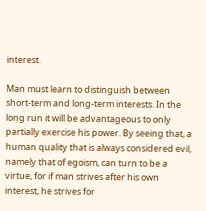interest.

Man must learn to distinguish between short-term and long-term interests. In the long run it will be advantageous to only partially exercise his power. By seeing that, a human quality that is always considered evil, namely that of egoism, can turn to be a virtue, for if man strives after his own interest, he strives for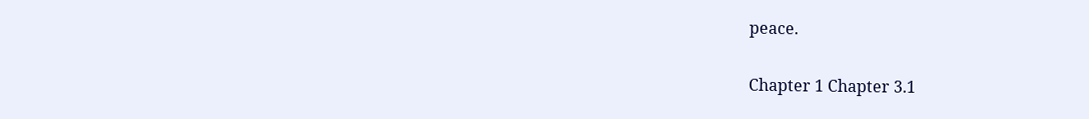peace.

Chapter 1 Chapter 3.1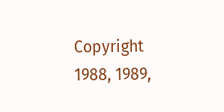Copyright 1988, 1989,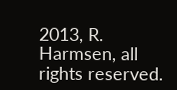2013, R. Harmsen, all rights reserved.